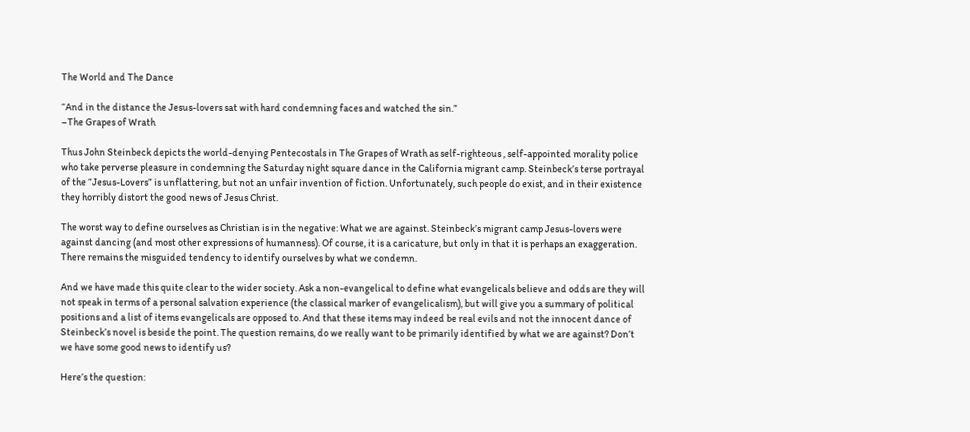The World and The Dance

“And in the distance the Jesus-lovers sat with hard condemning faces and watched the sin.”
–The Grapes of Wrath

Thus John Steinbeck depicts the world-denying Pentecostals in The Grapes of Wrath as self-righteous , self-appointed morality police who take perverse pleasure in condemning the Saturday night square dance in the California migrant camp. Steinbeck’s terse portrayal of the “Jesus-Lovers” is unflattering, but not an unfair invention of fiction. Unfortunately, such people do exist, and in their existence they horribly distort the good news of Jesus Christ.

The worst way to define ourselves as Christian is in the negative: What we are against. Steinbeck’s migrant camp Jesus-lovers were against dancing (and most other expressions of humanness). Of course, it is a caricature, but only in that it is perhaps an exaggeration. There remains the misguided tendency to identify ourselves by what we condemn.

And we have made this quite clear to the wider society. Ask a non-evangelical to define what evangelicals believe and odds are they will not speak in terms of a personal salvation experience (the classical marker of evangelicalism), but will give you a summary of political positions and a list of items evangelicals are opposed to. And that these items may indeed be real evils and not the innocent dance of Steinbeck’s novel is beside the point. The question remains, do we really want to be primarily identified by what we are against? Don’t we have some good news to identify us?

Here’s the question: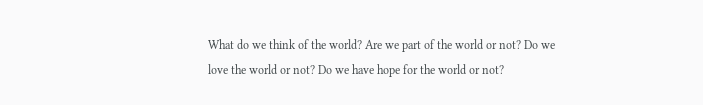What do we think of the world? Are we part of the world or not? Do we love the world or not? Do we have hope for the world or not?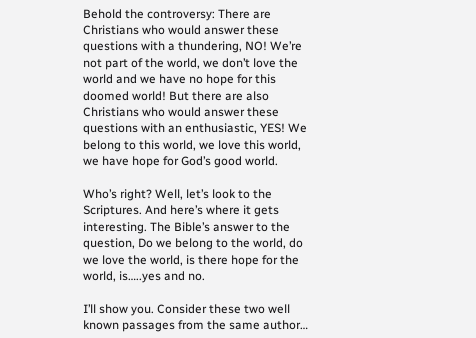Behold the controversy: There are Christians who would answer these questions with a thundering, NO! We’re not part of the world, we don’t love the world and we have no hope for this doomed world! But there are also Christians who would answer these questions with an enthusiastic, YES! We belong to this world, we love this world, we have hope for God’s good world.

Who’s right? Well, let’s look to the Scriptures. And here’s where it gets interesting. The Bible’s answer to the question, Do we belong to the world, do we love the world, is there hope for the world, is…..yes and no.

I’ll show you. Consider these two well known passages from the same author…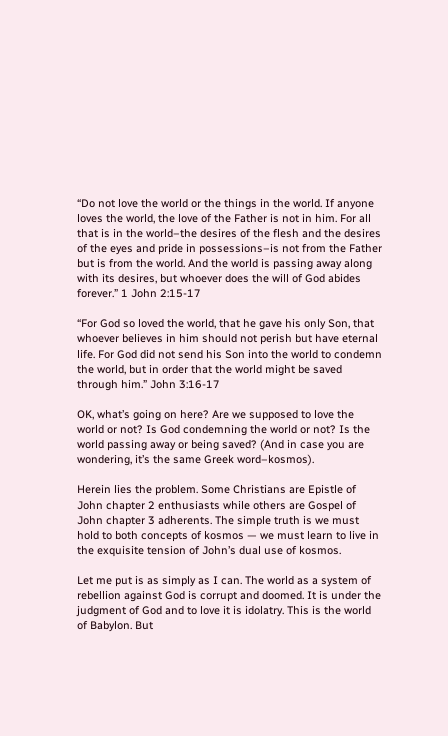“Do not love the world or the things in the world. If anyone loves the world, the love of the Father is not in him. For all that is in the world–the desires of the flesh and the desires of the eyes and pride in possessions–is not from the Father but is from the world. And the world is passing away along with its desires, but whoever does the will of God abides forever.” 1 John 2:15-17

“For God so loved the world, that he gave his only Son, that whoever believes in him should not perish but have eternal life. For God did not send his Son into the world to condemn the world, but in order that the world might be saved through him.” John 3:16-17

OK, what’s going on here? Are we supposed to love the world or not? Is God condemning the world or not? Is the world passing away or being saved? (And in case you are wondering, it’s the same Greek word–kosmos).

Herein lies the problem. Some Christians are Epistle of John chapter 2 enthusiasts while others are Gospel of John chapter 3 adherents. The simple truth is we must hold to both concepts of kosmos — we must learn to live in the exquisite tension of John’s dual use of kosmos.

Let me put is as simply as I can. The world as a system of rebellion against God is corrupt and doomed. It is under the judgment of God and to love it is idolatry. This is the world of Babylon. But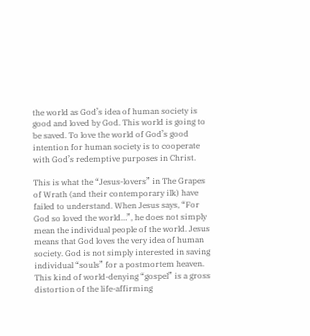the world as God’s idea of human society is good and loved by God. This world is going to be saved. To love the world of God’s good intention for human society is to cooperate with God’s redemptive purposes in Christ.

This is what the “Jesus-lovers” in The Grapes of Wrath (and their contemporary ilk) have failed to understand. When Jesus says, “For God so loved the world…”, he does not simply mean the individual people of the world. Jesus means that God loves the very idea of human society. God is not simply interested in saving individual “souls” for a postmortem heaven. This kind of world-denying “gospel” is a gross distortion of the life-affirming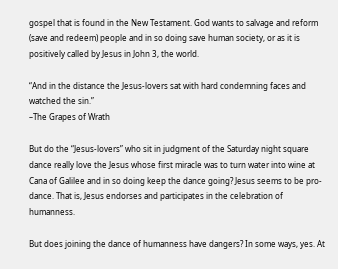gospel that is found in the New Testament. God wants to salvage and reform (save and redeem) people and in so doing save human society, or as it is positively called by Jesus in John 3, the world.

“And in the distance the Jesus-lovers sat with hard condemning faces and watched the sin.”
–The Grapes of Wrath

But do the “Jesus-lovers” who sit in judgment of the Saturday night square dance really love the Jesus whose first miracle was to turn water into wine at Cana of Galilee and in so doing keep the dance going? Jesus seems to be pro-dance. That is, Jesus endorses and participates in the celebration of humanness.

But does joining the dance of humanness have dangers? In some ways, yes. At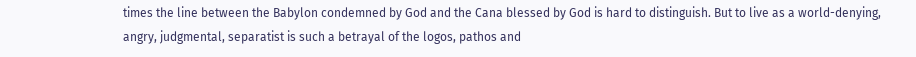times the line between the Babylon condemned by God and the Cana blessed by God is hard to distinguish. But to live as a world-denying, angry, judgmental, separatist is such a betrayal of the logos, pathos and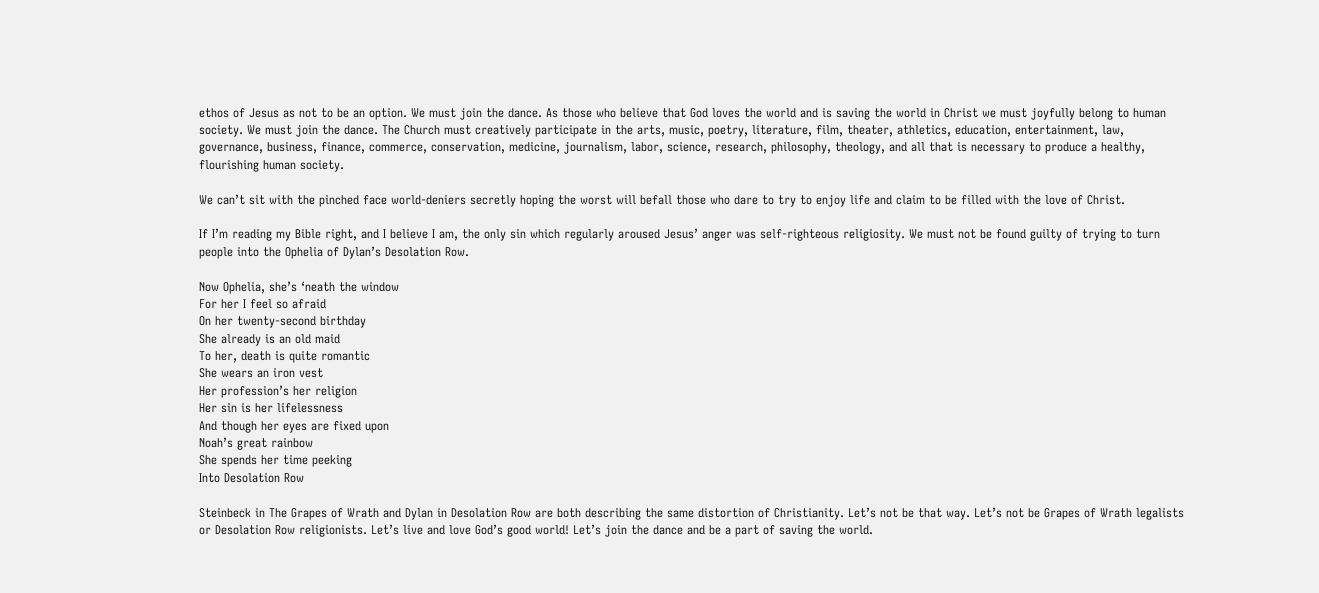ethos of Jesus as not to be an option. We must join the dance. As those who believe that God loves the world and is saving the world in Christ we must joyfully belong to human society. We must join the dance. The Church must creatively participate in the arts, music, poetry, literature, film, theater, athletics, education, entertainment, law, governance, business, finance, commerce, conservation, medicine, journalism, labor, science, research, philosophy, theology, and all that is necessary to produce a healthy, flourishing human society.

We can’t sit with the pinched face world-deniers secretly hoping the worst will befall those who dare to try to enjoy life and claim to be filled with the love of Christ.

If I’m reading my Bible right, and I believe I am, the only sin which regularly aroused Jesus’ anger was self-righteous religiosity. We must not be found guilty of trying to turn people into the Ophelia of Dylan’s Desolation Row.

Now Ophelia, she’s ‘neath the window
For her I feel so afraid
On her twenty-second birthday
She already is an old maid
To her, death is quite romantic
She wears an iron vest
Her profession’s her religion
Her sin is her lifelessness
And though her eyes are fixed upon
Noah’s great rainbow
She spends her time peeking
Into Desolation Row

Steinbeck in The Grapes of Wrath and Dylan in Desolation Row are both describing the same distortion of Christianity. Let’s not be that way. Let’s not be Grapes of Wrath legalists or Desolation Row religionists. Let’s live and love God’s good world! Let’s join the dance and be a part of saving the world.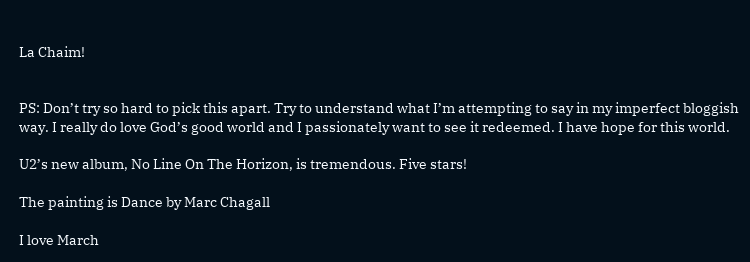La Chaim!


PS: Don’t try so hard to pick this apart. Try to understand what I’m attempting to say in my imperfect bloggish way. I really do love God’s good world and I passionately want to see it redeemed. I have hope for this world.

U2’s new album, No Line On The Horizon, is tremendous. Five stars!

The painting is Dance by Marc Chagall

I love March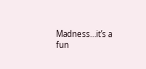Madness…it’s a fun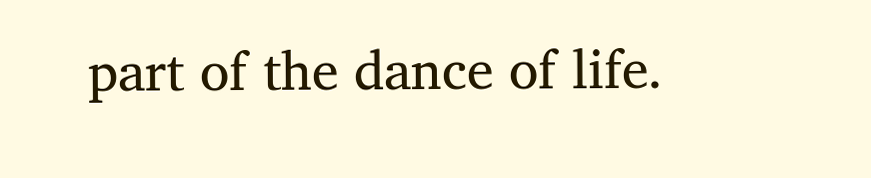part of the dance of life.